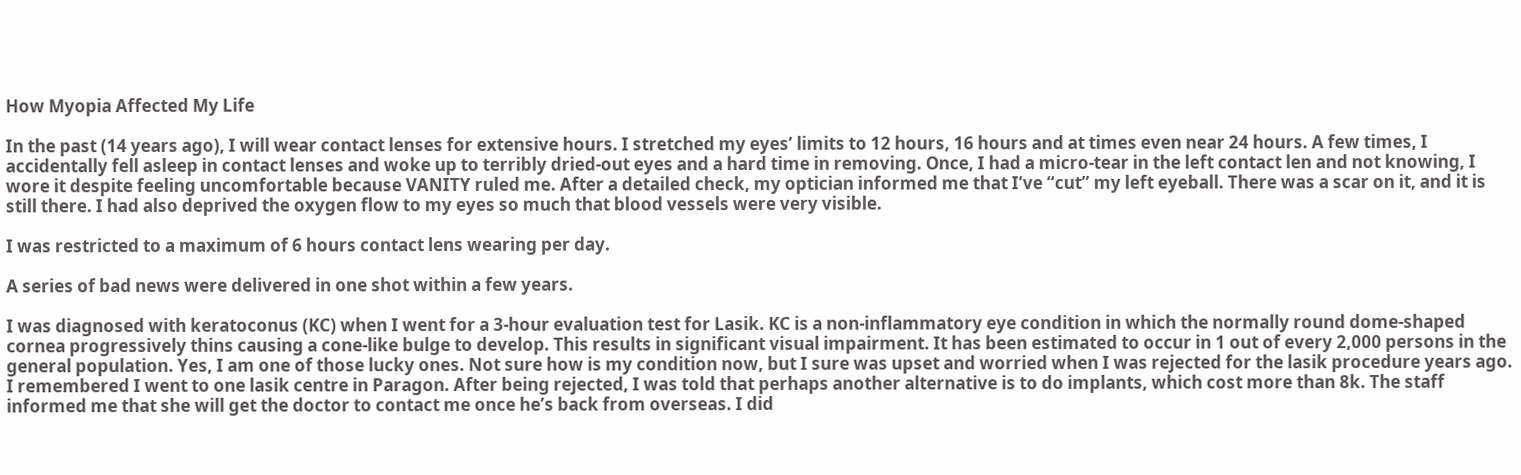How Myopia Affected My Life

In the past (14 years ago), I will wear contact lenses for extensive hours. I stretched my eyes’ limits to 12 hours, 16 hours and at times even near 24 hours. A few times, I accidentally fell asleep in contact lenses and woke up to terribly dried-out eyes and a hard time in removing. Once, I had a micro-tear in the left contact len and not knowing, I wore it despite feeling uncomfortable because VANITY ruled me. After a detailed check, my optician informed me that I’ve “cut” my left eyeball. There was a scar on it, and it is still there. I had also deprived the oxygen flow to my eyes so much that blood vessels were very visible.

I was restricted to a maximum of 6 hours contact lens wearing per day.

A series of bad news were delivered in one shot within a few years.

I was diagnosed with keratoconus (KC) when I went for a 3-hour evaluation test for Lasik. KC is a non-inflammatory eye condition in which the normally round dome-shaped cornea progressively thins causing a cone-like bulge to develop. This results in significant visual impairment. It has been estimated to occur in 1 out of every 2,000 persons in the general population. Yes, I am one of those lucky ones. Not sure how is my condition now, but I sure was upset and worried when I was rejected for the lasik procedure years ago. I remembered I went to one lasik centre in Paragon. After being rejected, I was told that perhaps another alternative is to do implants, which cost more than 8k. The staff informed me that she will get the doctor to contact me once he’s back from overseas. I did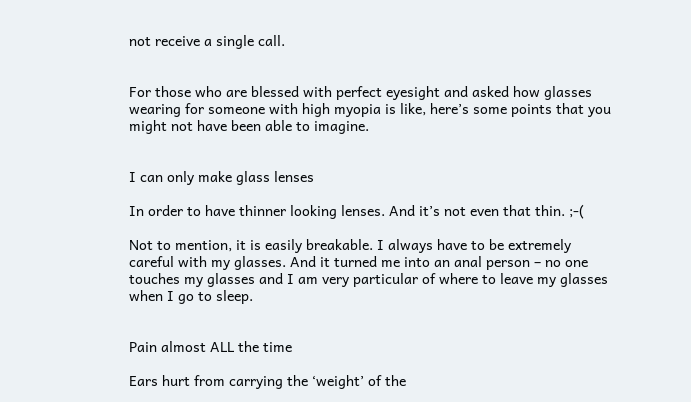not receive a single call.


For those who are blessed with perfect eyesight and asked how glasses wearing for someone with high myopia is like, here’s some points that you might not have been able to imagine.


I can only make glass lenses

In order to have thinner looking lenses. And it’s not even that thin. ;-(

Not to mention, it is easily breakable. I always have to be extremely careful with my glasses. And it turned me into an anal person – no one touches my glasses and I am very particular of where to leave my glasses when I go to sleep.


Pain almost ALL the time

Ears hurt from carrying the ‘weight’ of the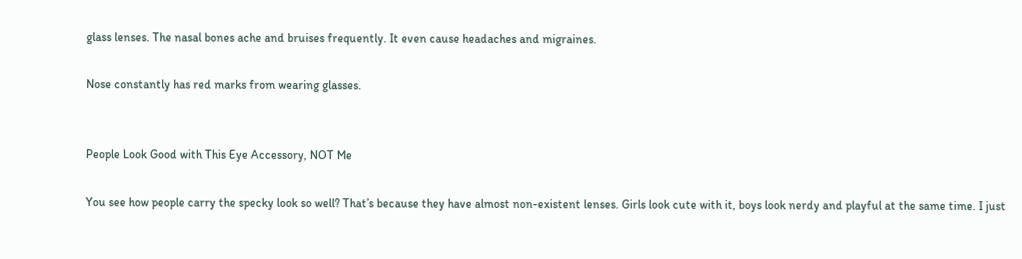glass lenses. The nasal bones ache and bruises frequently. It even cause headaches and migraines.

Nose constantly has red marks from wearing glasses.


People Look Good with This Eye Accessory, NOT Me

You see how people carry the specky look so well? That’s because they have almost non-existent lenses. Girls look cute with it, boys look nerdy and playful at the same time. I just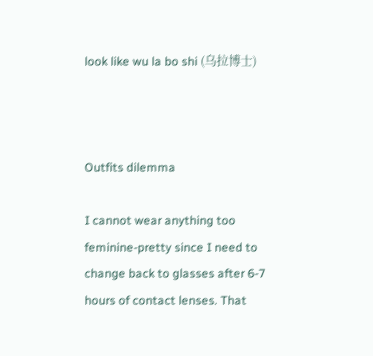look like wu la bo shi (乌拉博士)



Outfits dilemma

I cannot wear anything too feminine-pretty since I need to change back to glasses after 6-7 hours of contact lenses. That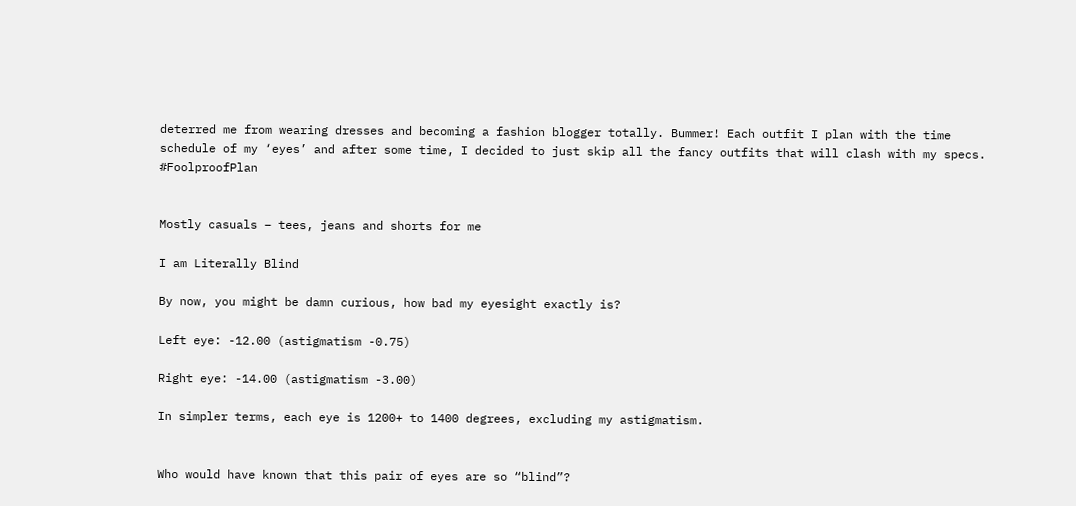deterred me from wearing dresses and becoming a fashion blogger totally. Bummer! Each outfit I plan with the time schedule of my ‘eyes’ and after some time, I decided to just skip all the fancy outfits that will clash with my specs. #FoolproofPlan


Mostly casuals – tees, jeans and shorts for me

I am Literally Blind

By now, you might be damn curious, how bad my eyesight exactly is?

Left eye: -12.00 (astigmatism -0.75)

Right eye: -14.00 (astigmatism -3.00)

In simpler terms, each eye is 1200+ to 1400 degrees, excluding my astigmatism.


Who would have known that this pair of eyes are so “blind”?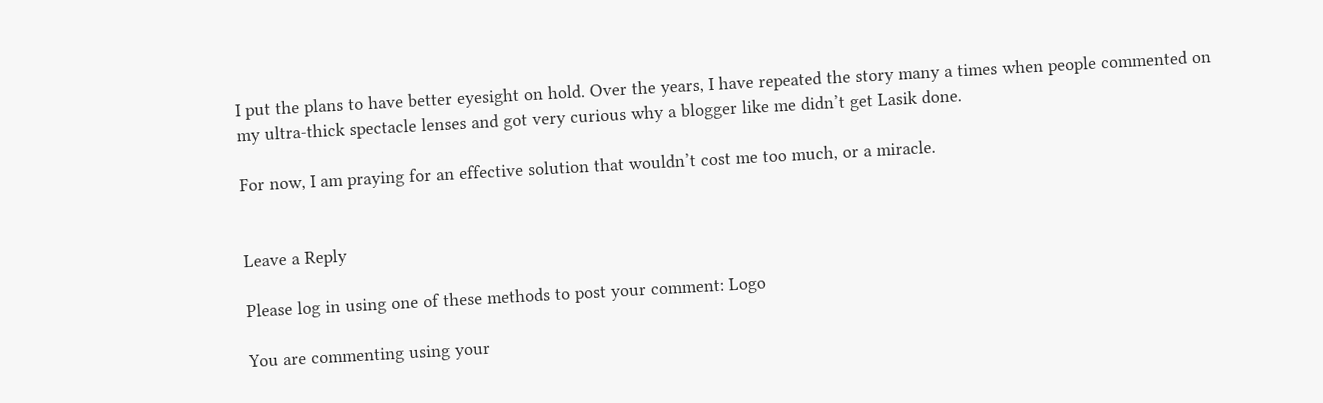I put the plans to have better eyesight on hold. Over the years, I have repeated the story many a times when people commented on my ultra-thick spectacle lenses and got very curious why a blogger like me didn’t get Lasik done.

For now, I am praying for an effective solution that wouldn’t cost me too much, or a miracle.


Leave a Reply

Please log in using one of these methods to post your comment: Logo

You are commenting using your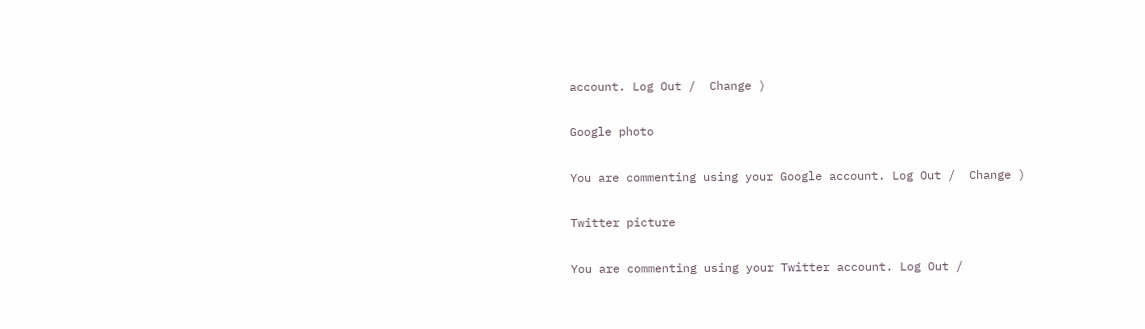account. Log Out /  Change )

Google photo

You are commenting using your Google account. Log Out /  Change )

Twitter picture

You are commenting using your Twitter account. Log Out /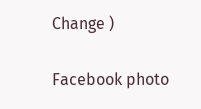Change )

Facebook photo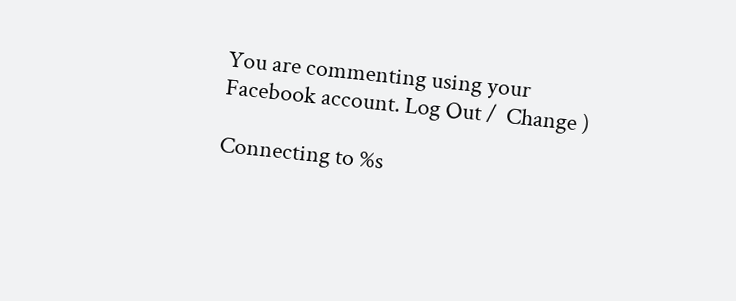You are commenting using your Facebook account. Log Out /  Change )

Connecting to %s